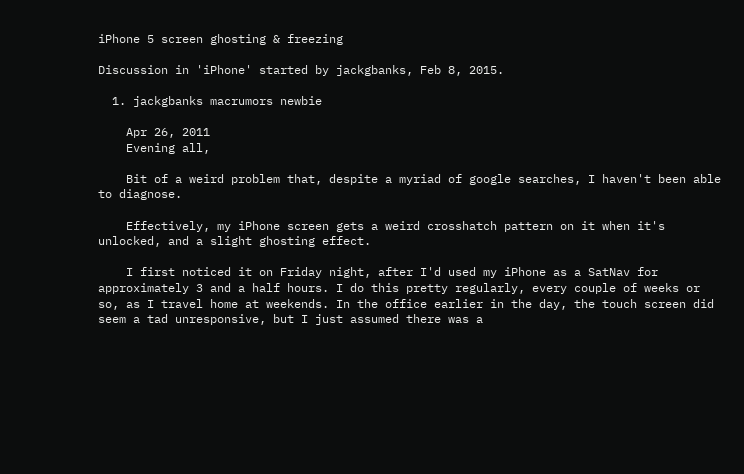iPhone 5 screen ghosting & freezing

Discussion in 'iPhone' started by jackgbanks, Feb 8, 2015.

  1. jackgbanks macrumors newbie

    Apr 26, 2011
    Evening all,

    Bit of a weird problem that, despite a myriad of google searches, I haven't been able to diagnose.

    Effectively, my iPhone screen gets a weird crosshatch pattern on it when it's unlocked, and a slight ghosting effect.

    I first noticed it on Friday night, after I'd used my iPhone as a SatNav for approximately 3 and a half hours. I do this pretty regularly, every couple of weeks or so, as I travel home at weekends. In the office earlier in the day, the touch screen did seem a tad unresponsive, but I just assumed there was a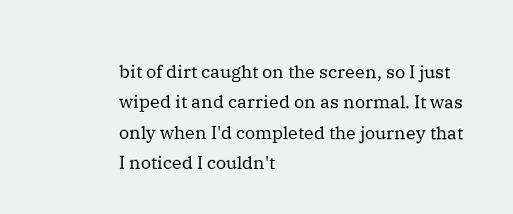bit of dirt caught on the screen, so I just wiped it and carried on as normal. It was only when I'd completed the journey that I noticed I couldn't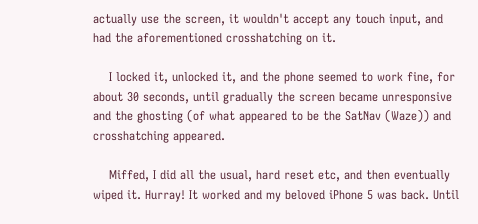actually use the screen, it wouldn't accept any touch input, and had the aforementioned crosshatching on it.

    I locked it, unlocked it, and the phone seemed to work fine, for about 30 seconds, until gradually the screen became unresponsive and the ghosting (of what appeared to be the SatNav (Waze)) and crosshatching appeared.

    Miffed, I did all the usual, hard reset etc, and then eventually wiped it. Hurray! It worked and my beloved iPhone 5 was back. Until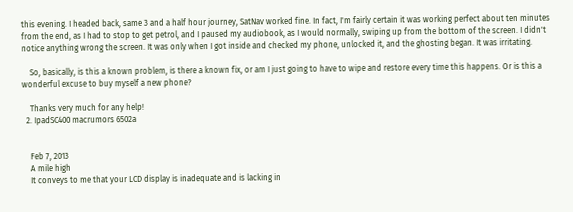this evening. I headed back, same 3 and a half hour journey, SatNav worked fine. In fact, I'm fairly certain it was working perfect about ten minutes from the end, as I had to stop to get petrol, and I paused my audiobook, as I would normally, swiping up from the bottom of the screen. I didn't notice anything wrong the screen. It was only when I got inside and checked my phone, unlocked it, and the ghosting began. It was irritating.

    So, basically, is this a known problem, is there a known fix, or am I just going to have to wipe and restore every time this happens. Or is this a wonderful excuse to buy myself a new phone?

    Thanks very much for any help!
  2. IpadSC400 macrumors 6502a


    Feb 7, 2013
    A mile high
    It conveys to me that your LCD display is inadequate and is lacking in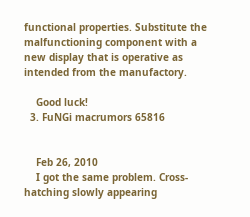functional properties. Substitute the malfunctioning component with a new display that is operative as intended from the manufactory.

    Good luck!
  3. FuNGi macrumors 65816


    Feb 26, 2010
    I got the same problem. Cross-hatching slowly appearing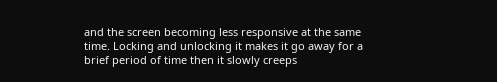and the screen becoming less responsive at the same time. Locking and unlocking it makes it go away for a brief period of time then it slowly creeps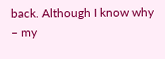back. Although I know why – my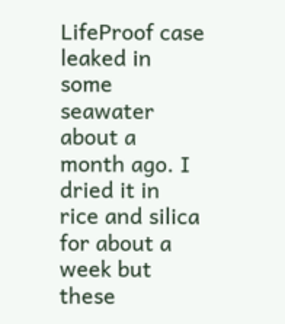LifeProof case leaked in some seawater about a month ago. I dried it in rice and silica for about a week but these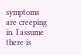symptoms are creeping in. I assume there is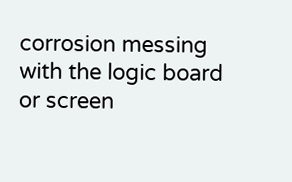corrosion messing with the logic board or screen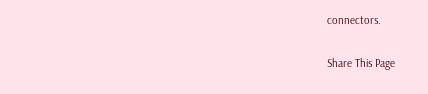connectors.

Share This Page